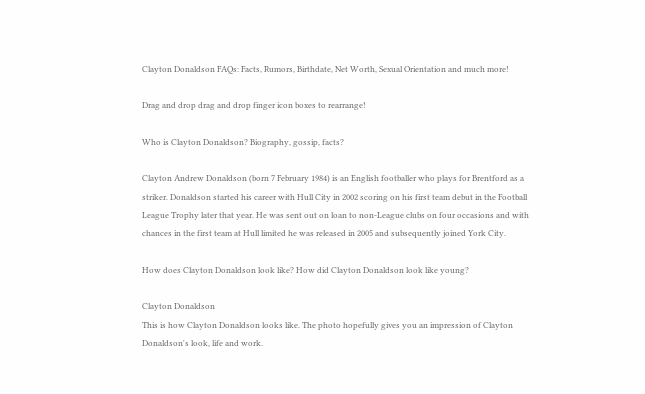Clayton Donaldson FAQs: Facts, Rumors, Birthdate, Net Worth, Sexual Orientation and much more!

Drag and drop drag and drop finger icon boxes to rearrange!

Who is Clayton Donaldson? Biography, gossip, facts?

Clayton Andrew Donaldson (born 7 February 1984) is an English footballer who plays for Brentford as a striker. Donaldson started his career with Hull City in 2002 scoring on his first team debut in the Football League Trophy later that year. He was sent out on loan to non-League clubs on four occasions and with chances in the first team at Hull limited he was released in 2005 and subsequently joined York City.

How does Clayton Donaldson look like? How did Clayton Donaldson look like young?

Clayton Donaldson
This is how Clayton Donaldson looks like. The photo hopefully gives you an impression of Clayton Donaldson's look, life and work.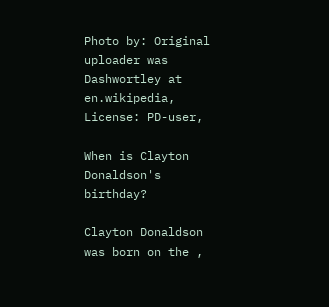Photo by: Original uploader was Dashwortley at en.wikipedia, License: PD-user,

When is Clayton Donaldson's birthday?

Clayton Donaldson was born on the ,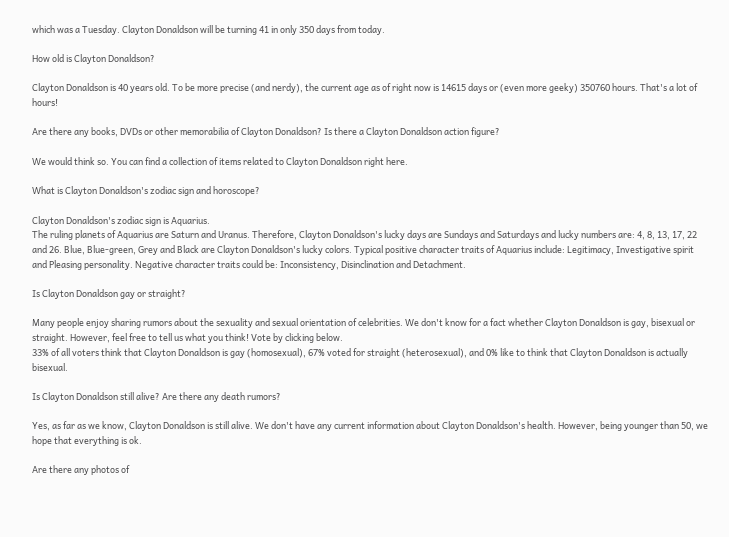which was a Tuesday. Clayton Donaldson will be turning 41 in only 350 days from today.

How old is Clayton Donaldson?

Clayton Donaldson is 40 years old. To be more precise (and nerdy), the current age as of right now is 14615 days or (even more geeky) 350760 hours. That's a lot of hours!

Are there any books, DVDs or other memorabilia of Clayton Donaldson? Is there a Clayton Donaldson action figure?

We would think so. You can find a collection of items related to Clayton Donaldson right here.

What is Clayton Donaldson's zodiac sign and horoscope?

Clayton Donaldson's zodiac sign is Aquarius.
The ruling planets of Aquarius are Saturn and Uranus. Therefore, Clayton Donaldson's lucky days are Sundays and Saturdays and lucky numbers are: 4, 8, 13, 17, 22 and 26. Blue, Blue-green, Grey and Black are Clayton Donaldson's lucky colors. Typical positive character traits of Aquarius include: Legitimacy, Investigative spirit and Pleasing personality. Negative character traits could be: Inconsistency, Disinclination and Detachment.

Is Clayton Donaldson gay or straight?

Many people enjoy sharing rumors about the sexuality and sexual orientation of celebrities. We don't know for a fact whether Clayton Donaldson is gay, bisexual or straight. However, feel free to tell us what you think! Vote by clicking below.
33% of all voters think that Clayton Donaldson is gay (homosexual), 67% voted for straight (heterosexual), and 0% like to think that Clayton Donaldson is actually bisexual.

Is Clayton Donaldson still alive? Are there any death rumors?

Yes, as far as we know, Clayton Donaldson is still alive. We don't have any current information about Clayton Donaldson's health. However, being younger than 50, we hope that everything is ok.

Are there any photos of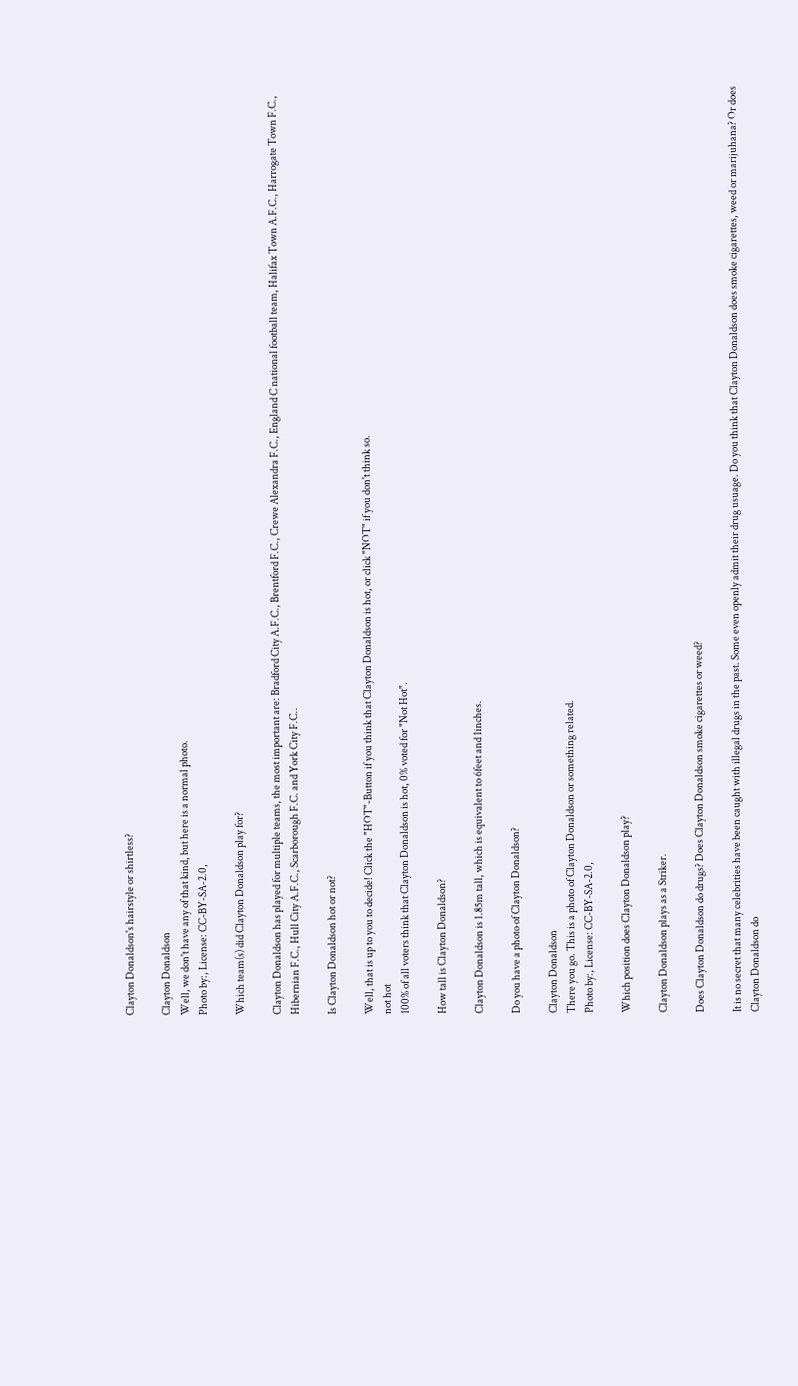Clayton Donaldson's hairstyle or shirtless?

Clayton Donaldson
Well, we don't have any of that kind, but here is a normal photo.
Photo by:, License: CC-BY-SA-2.0,

Which team(s) did Clayton Donaldson play for?

Clayton Donaldson has played for multiple teams, the most important are: Bradford City A.F.C., Brentford F.C., Crewe Alexandra F.C., England C national football team, Halifax Town A.F.C., Harrogate Town F.C., Hibernian F.C., Hull City A.F.C., Scarborough F.C. and York City F.C..

Is Clayton Donaldson hot or not?

Well, that is up to you to decide! Click the "HOT"-Button if you think that Clayton Donaldson is hot, or click "NOT" if you don't think so.
not hot
100% of all voters think that Clayton Donaldson is hot, 0% voted for "Not Hot".

How tall is Clayton Donaldson?

Clayton Donaldson is 1.85m tall, which is equivalent to 6feet and 1inches.

Do you have a photo of Clayton Donaldson?

Clayton Donaldson
There you go. This is a photo of Clayton Donaldson or something related.
Photo by:, License: CC-BY-SA-2.0,

Which position does Clayton Donaldson play?

Clayton Donaldson plays as a Striker.

Does Clayton Donaldson do drugs? Does Clayton Donaldson smoke cigarettes or weed?

It is no secret that many celebrities have been caught with illegal drugs in the past. Some even openly admit their drug usuage. Do you think that Clayton Donaldson does smoke cigarettes, weed or marijuhana? Or does Clayton Donaldson do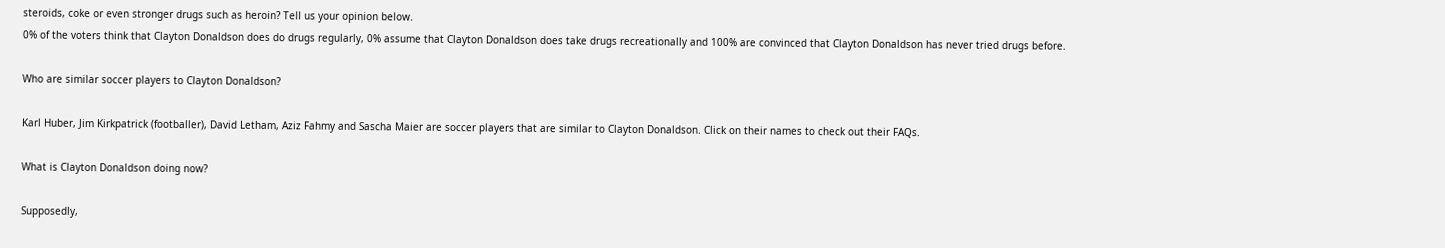steroids, coke or even stronger drugs such as heroin? Tell us your opinion below.
0% of the voters think that Clayton Donaldson does do drugs regularly, 0% assume that Clayton Donaldson does take drugs recreationally and 100% are convinced that Clayton Donaldson has never tried drugs before.

Who are similar soccer players to Clayton Donaldson?

Karl Huber, Jim Kirkpatrick (footballer), David Letham, Aziz Fahmy and Sascha Maier are soccer players that are similar to Clayton Donaldson. Click on their names to check out their FAQs.

What is Clayton Donaldson doing now?

Supposedly,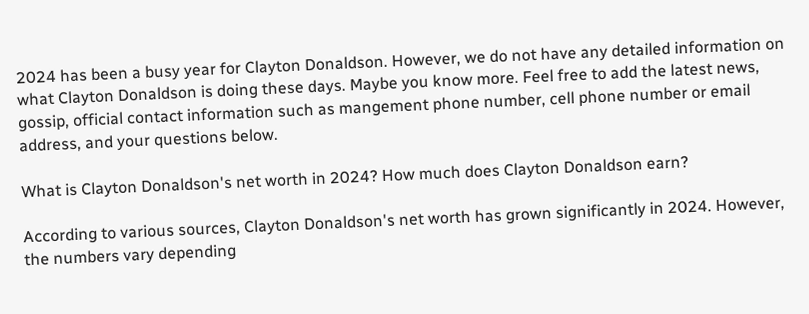2024 has been a busy year for Clayton Donaldson. However, we do not have any detailed information on what Clayton Donaldson is doing these days. Maybe you know more. Feel free to add the latest news, gossip, official contact information such as mangement phone number, cell phone number or email address, and your questions below.

What is Clayton Donaldson's net worth in 2024? How much does Clayton Donaldson earn?

According to various sources, Clayton Donaldson's net worth has grown significantly in 2024. However, the numbers vary depending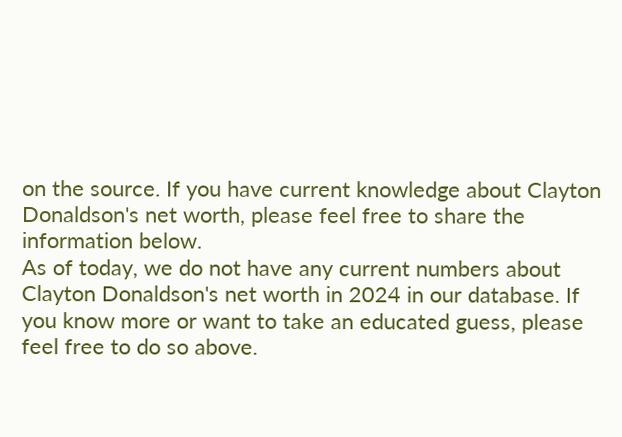on the source. If you have current knowledge about Clayton Donaldson's net worth, please feel free to share the information below.
As of today, we do not have any current numbers about Clayton Donaldson's net worth in 2024 in our database. If you know more or want to take an educated guess, please feel free to do so above.